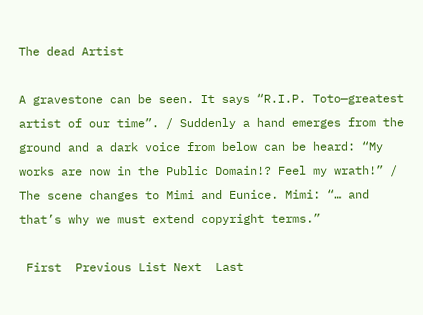The dead Artist

A gravestone can be seen. It says “R.I.P. Toto—greatest artist of our time”. / Suddenly a hand emerges from the ground and a dark voice from below can be heard: “My works are now in the Public Domain!? Feel my wrath!” / The scene changes to Mimi and Eunice. Mimi: “… and that’s why we must extend copyright terms.”

 First  Previous List Next  Last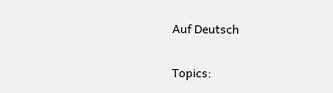Auf Deutsch

Topics: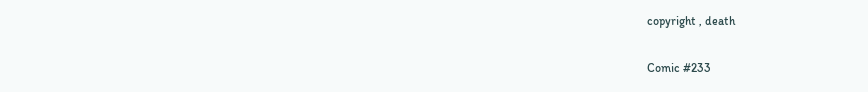copyright , death

Comic #233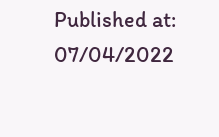Published at: 07/04/2022